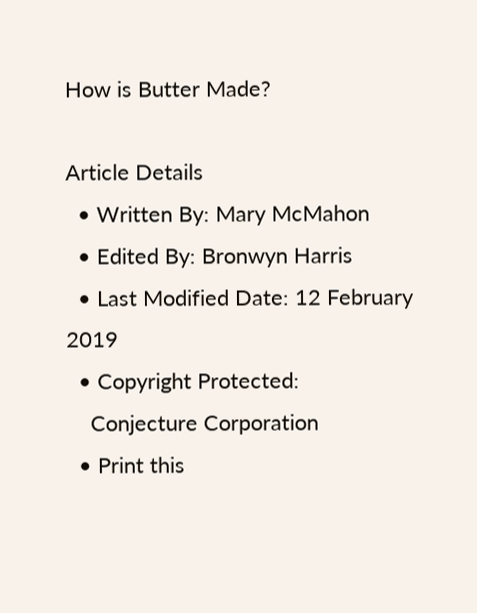How is Butter Made?

Article Details
  • Written By: Mary McMahon
  • Edited By: Bronwyn Harris
  • Last Modified Date: 12 February 2019
  • Copyright Protected:
    Conjecture Corporation
  • Print this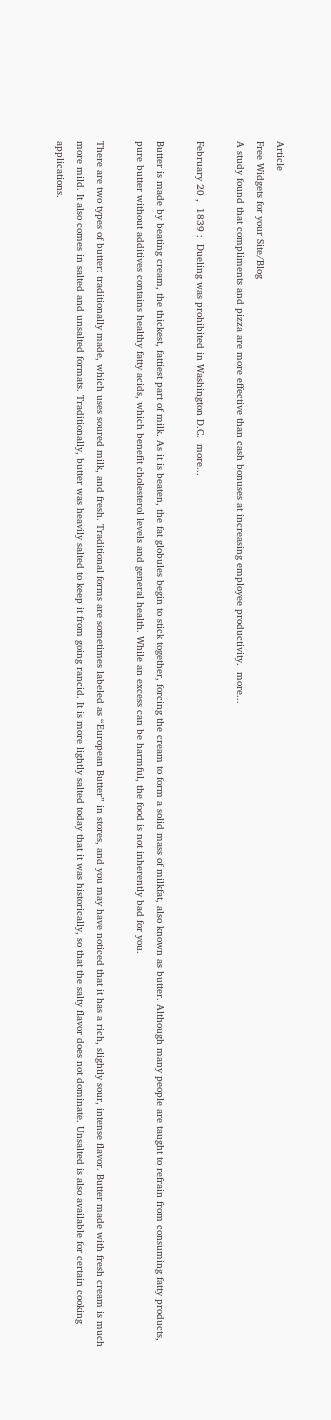Article
Free Widgets for your Site/Blog
A study found that compliments and pizza are more effective than cash bonuses at increasing employee productivity.  more...

February 20 ,  1839 :  Dueling was prohibited in Washington D.C.  more...

Butter is made by beating cream, the thickest, fattiest part of milk. As it is beaten, the fat globules begin to stick together, forcing the cream to form a solid mass of milkfat, also known as butter. Although many people are taught to refrain from consuming fatty products, pure butter without additives contains healthy fatty acids, which benefit cholesterol levels and general health. While an excess can be harmful, the food is not inherently bad for you.

There are two types of butter: traditionally made, which uses soured milk, and fresh. Traditional forms are sometimes labeled as “European Butter” in stores, and you may have noticed that it has a rich, slightly sour, intense flavor. Butter made with fresh cream is much more mild. It also comes in salted and unsalted formats. Traditionally, butter was heavily salted to keep it from going rancid. It is more lightly salted today that it was historically, so that the salty flavor does not dominate. Unsalted is also available for certain cooking applications.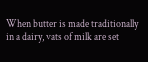When butter is made traditionally in a dairy, vats of milk are set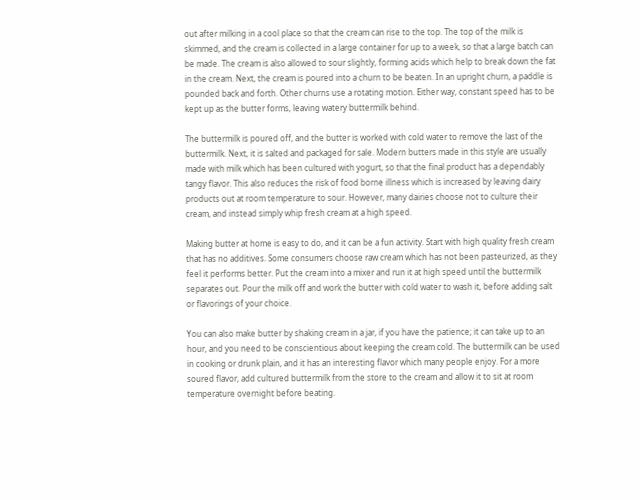out after milking in a cool place so that the cream can rise to the top. The top of the milk is skimmed, and the cream is collected in a large container for up to a week, so that a large batch can be made. The cream is also allowed to sour slightly, forming acids which help to break down the fat in the cream. Next, the cream is poured into a churn to be beaten. In an upright churn, a paddle is pounded back and forth. Other churns use a rotating motion. Either way, constant speed has to be kept up as the butter forms, leaving watery buttermilk behind.

The buttermilk is poured off, and the butter is worked with cold water to remove the last of the buttermilk. Next, it is salted and packaged for sale. Modern butters made in this style are usually made with milk which has been cultured with yogurt, so that the final product has a dependably tangy flavor. This also reduces the risk of food borne illness which is increased by leaving dairy products out at room temperature to sour. However, many dairies choose not to culture their cream, and instead simply whip fresh cream at a high speed.

Making butter at home is easy to do, and it can be a fun activity. Start with high quality fresh cream that has no additives. Some consumers choose raw cream which has not been pasteurized, as they feel it performs better. Put the cream into a mixer and run it at high speed until the buttermilk separates out. Pour the milk off and work the butter with cold water to wash it, before adding salt or flavorings of your choice.

You can also make butter by shaking cream in a jar, if you have the patience; it can take up to an hour, and you need to be conscientious about keeping the cream cold. The buttermilk can be used in cooking or drunk plain, and it has an interesting flavor which many people enjoy. For a more soured flavor, add cultured buttermilk from the store to the cream and allow it to sit at room temperature overnight before beating.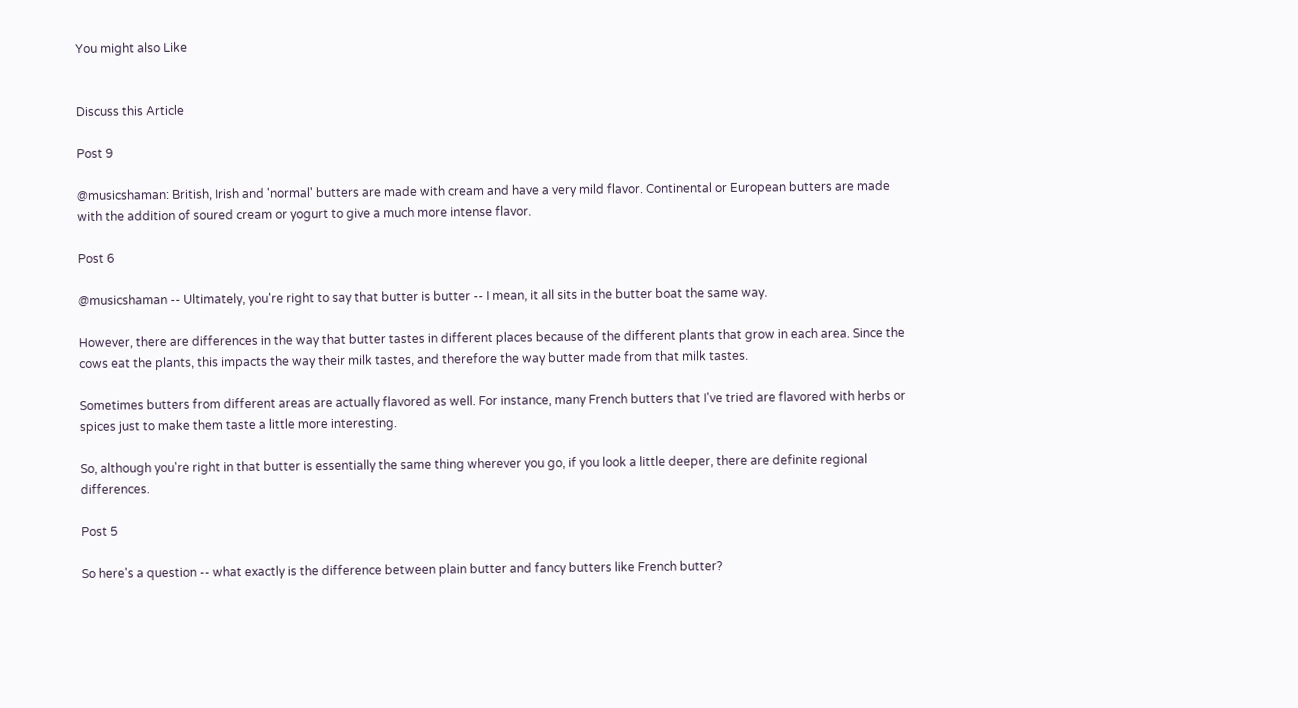You might also Like


Discuss this Article

Post 9

@musicshaman: British, Irish and 'normal' butters are made with cream and have a very mild flavor. Continental or European butters are made with the addition of soured cream or yogurt to give a much more intense flavor.

Post 6

@musicshaman -- Ultimately, you're right to say that butter is butter -- I mean, it all sits in the butter boat the same way.

However, there are differences in the way that butter tastes in different places because of the different plants that grow in each area. Since the cows eat the plants, this impacts the way their milk tastes, and therefore the way butter made from that milk tastes.

Sometimes butters from different areas are actually flavored as well. For instance, many French butters that I've tried are flavored with herbs or spices just to make them taste a little more interesting.

So, although you're right in that butter is essentially the same thing wherever you go, if you look a little deeper, there are definite regional differences.

Post 5

So here's a question -- what exactly is the difference between plain butter and fancy butters like French butter?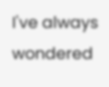I've always wondered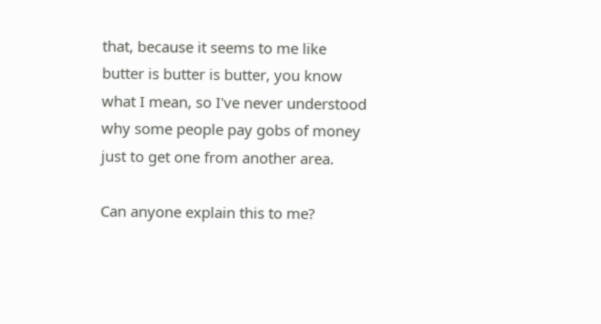that, because it seems to me like butter is butter is butter, you know what I mean, so I've never understood why some people pay gobs of money just to get one from another area.

Can anyone explain this to me?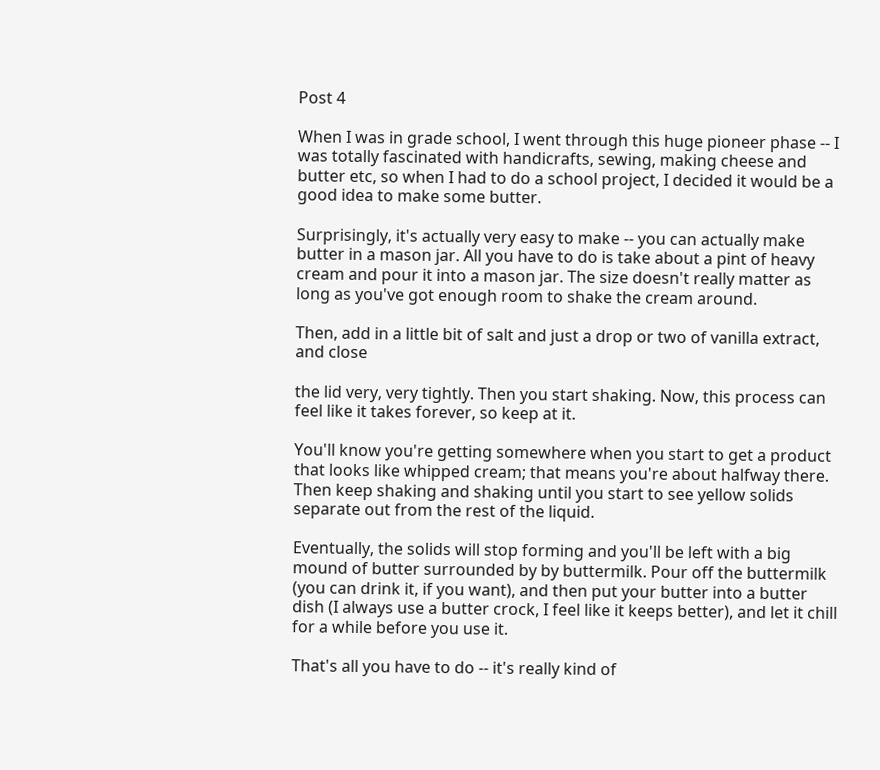Post 4

When I was in grade school, I went through this huge pioneer phase -- I was totally fascinated with handicrafts, sewing, making cheese and butter etc, so when I had to do a school project, I decided it would be a good idea to make some butter.

Surprisingly, it's actually very easy to make -- you can actually make butter in a mason jar. All you have to do is take about a pint of heavy cream and pour it into a mason jar. The size doesn't really matter as long as you've got enough room to shake the cream around.

Then, add in a little bit of salt and just a drop or two of vanilla extract, and close

the lid very, very tightly. Then you start shaking. Now, this process can feel like it takes forever, so keep at it.

You'll know you're getting somewhere when you start to get a product that looks like whipped cream; that means you're about halfway there. Then keep shaking and shaking until you start to see yellow solids separate out from the rest of the liquid.

Eventually, the solids will stop forming and you'll be left with a big mound of butter surrounded by by buttermilk. Pour off the buttermilk (you can drink it, if you want), and then put your butter into a butter dish (I always use a butter crock, I feel like it keeps better), and let it chill for a while before you use it.

That's all you have to do -- it's really kind of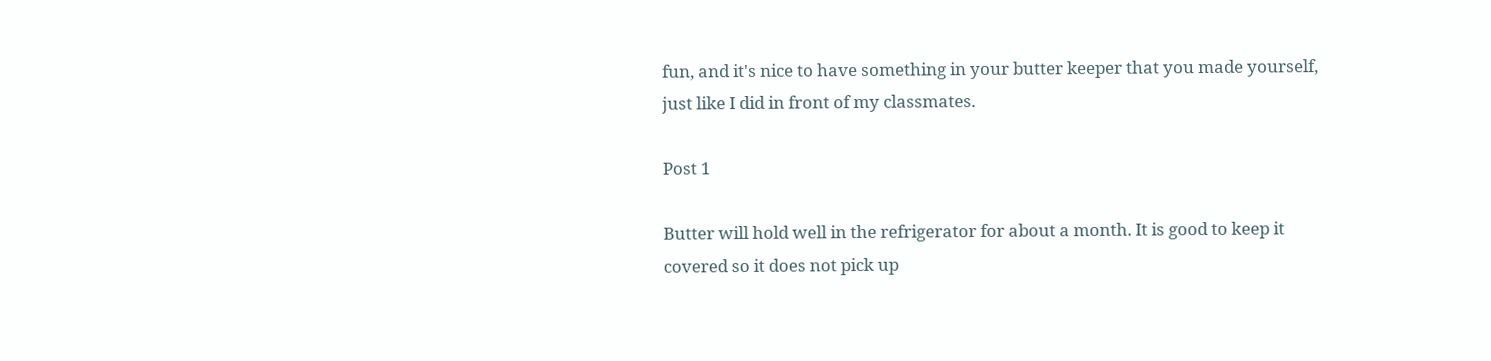fun, and it's nice to have something in your butter keeper that you made yourself, just like I did in front of my classmates.

Post 1

Butter will hold well in the refrigerator for about a month. It is good to keep it covered so it does not pick up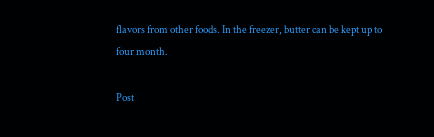flavors from other foods. In the freezer, butter can be kept up to four month.

Post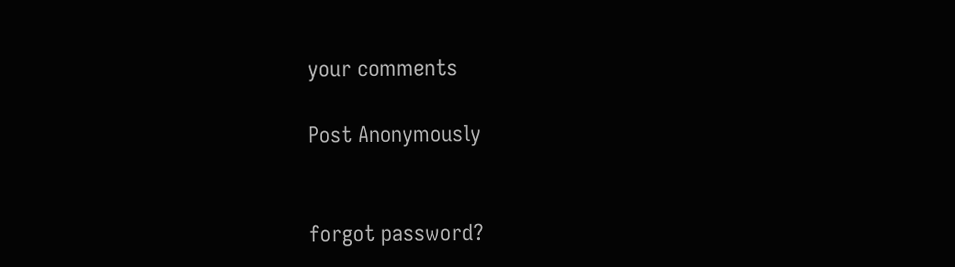your comments

Post Anonymously


forgot password?